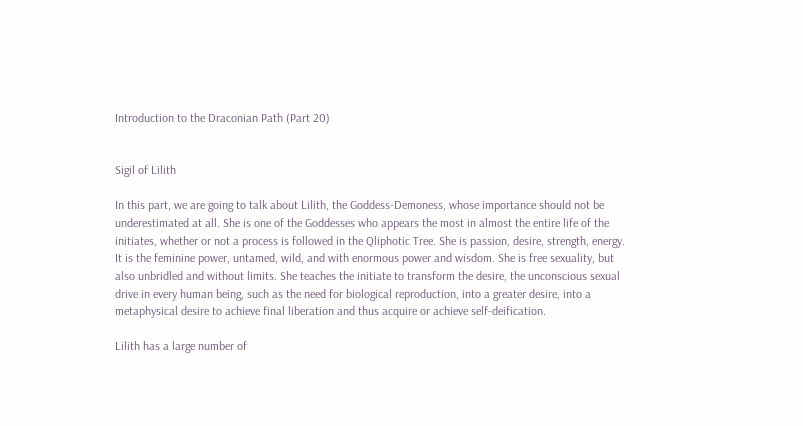Introduction to the Draconian Path (Part 20)


Sigil of Lilith

In this part, we are going to talk about Lilith, the Goddess-Demoness, whose importance should not be underestimated at all. She is one of the Goddesses who appears the most in almost the entire life of the initiates, whether or not a process is followed in the Qliphotic Tree. She is passion, desire, strength, energy. It is the feminine power, untamed, wild, and with enormous power and wisdom. She is free sexuality, but also unbridled and without limits. She teaches the initiate to transform the desire, the unconscious sexual drive in every human being, such as the need for biological reproduction, into a greater desire, into a metaphysical desire to achieve final liberation and thus acquire or achieve self-deification.

Lilith has a large number of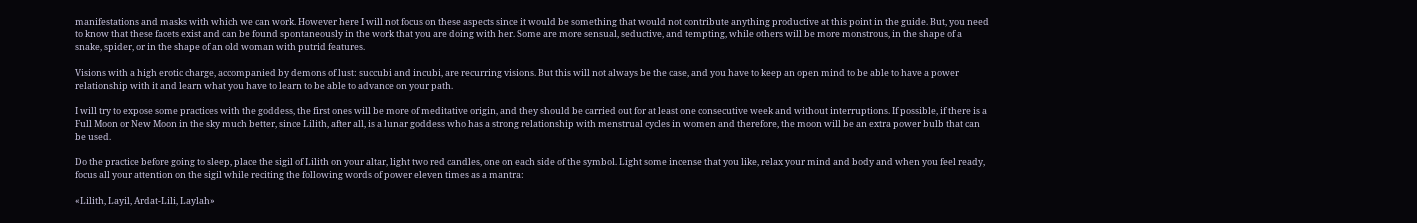manifestations and masks with which we can work. However here I will not focus on these aspects since it would be something that would not contribute anything productive at this point in the guide. But, you need to know that these facets exist and can be found spontaneously in the work that you are doing with her. Some are more sensual, seductive, and tempting, while others will be more monstrous, in the shape of a snake, spider, or in the shape of an old woman with putrid features.

Visions with a high erotic charge, accompanied by demons of lust: succubi and incubi, are recurring visions. But this will not always be the case, and you have to keep an open mind to be able to have a power relationship with it and learn what you have to learn to be able to advance on your path.

I will try to expose some practices with the goddess, the first ones will be more of meditative origin, and they should be carried out for at least one consecutive week and without interruptions. If possible, if there is a Full Moon or New Moon in the sky much better, since Lilith, after all, is a lunar goddess who has a strong relationship with menstrual cycles in women and therefore, the moon will be an extra power bulb that can be used.

Do the practice before going to sleep, place the sigil of Lilith on your altar, light two red candles, one on each side of the symbol. Light some incense that you like, relax your mind and body and when you feel ready, focus all your attention on the sigil while reciting the following words of power eleven times as a mantra:

«Lilith, Layil, Ardat-Lili, Laylah»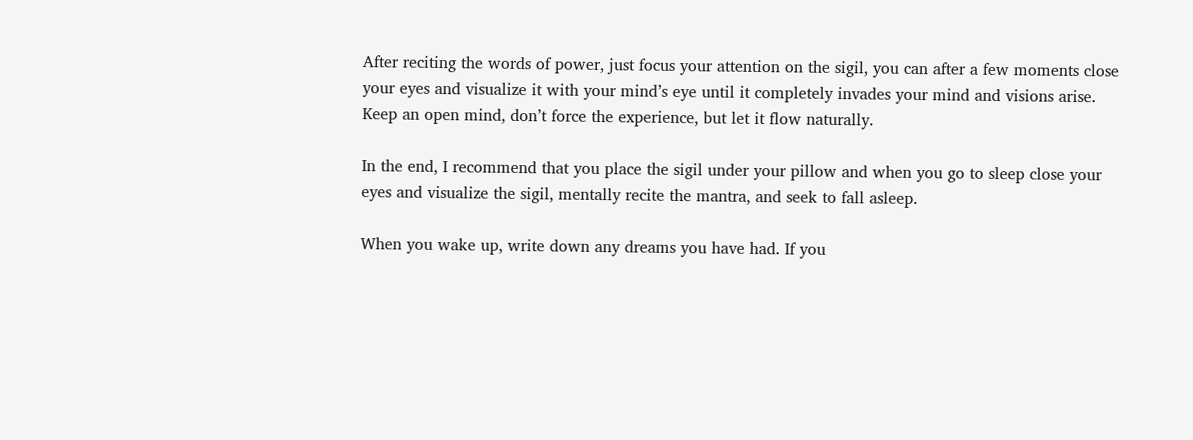After reciting the words of power, just focus your attention on the sigil, you can after a few moments close your eyes and visualize it with your mind’s eye until it completely invades your mind and visions arise. Keep an open mind, don’t force the experience, but let it flow naturally.

In the end, I recommend that you place the sigil under your pillow and when you go to sleep close your eyes and visualize the sigil, mentally recite the mantra, and seek to fall asleep.

When you wake up, write down any dreams you have had. If you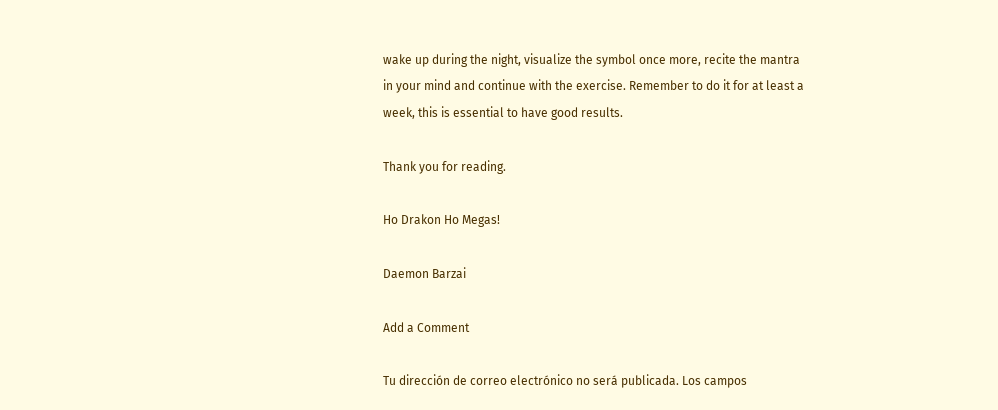wake up during the night, visualize the symbol once more, recite the mantra in your mind and continue with the exercise. Remember to do it for at least a week, this is essential to have good results.

Thank you for reading.

Ho Drakon Ho Megas!

Daemon Barzai

Add a Comment

Tu dirección de correo electrónico no será publicada. Los campos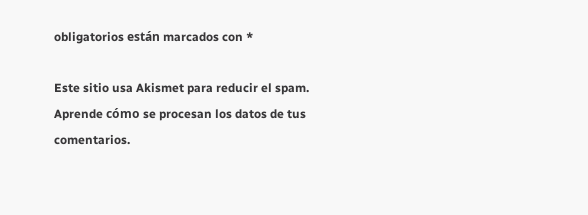obligatorios están marcados con *

Este sitio usa Akismet para reducir el spam. Aprende cómo se procesan los datos de tus comentarios.